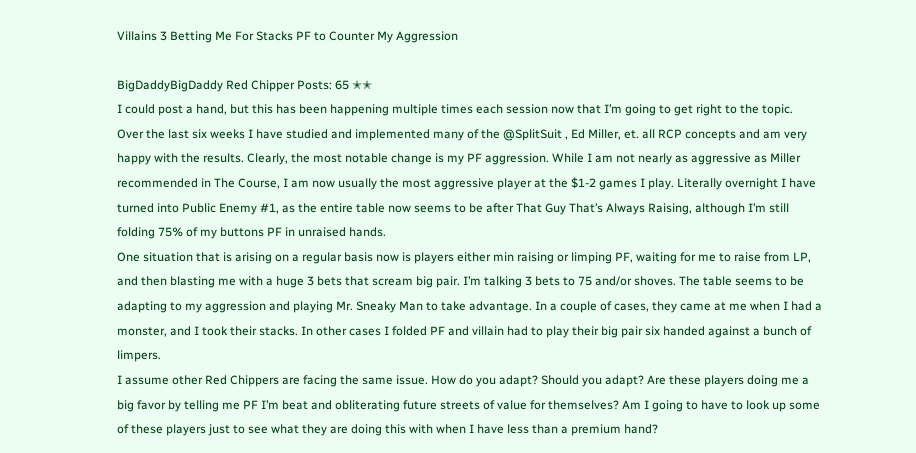Villains 3 Betting Me For Stacks PF to Counter My Aggression

BigDaddyBigDaddy Red Chipper Posts: 65 ✭✭
I could post a hand, but this has been happening multiple times each session now that I’m going to get right to the topic.
Over the last six weeks I have studied and implemented many of the @SplitSuit , Ed Miller, et. all RCP concepts and am very happy with the results. Clearly, the most notable change is my PF aggression. While I am not nearly as aggressive as Miller recommended in The Course, I am now usually the most aggressive player at the $1-2 games I play. Literally overnight I have turned into Public Enemy #1, as the entire table now seems to be after That Guy That’s Always Raising, although I’m still folding 75% of my buttons PF in unraised hands.
One situation that is arising on a regular basis now is players either min raising or limping PF, waiting for me to raise from LP, and then blasting me with a huge 3 bets that scream big pair. I’m talking 3 bets to 75 and/or shoves. The table seems to be adapting to my aggression and playing Mr. Sneaky Man to take advantage. In a couple of cases, they came at me when I had a monster, and I took their stacks. In other cases I folded PF and villain had to play their big pair six handed against a bunch of limpers.
I assume other Red Chippers are facing the same issue. How do you adapt? Should you adapt? Are these players doing me a big favor by telling me PF I’m beat and obliterating future streets of value for themselves? Am I going to have to look up some of these players just to see what they are doing this with when I have less than a premium hand?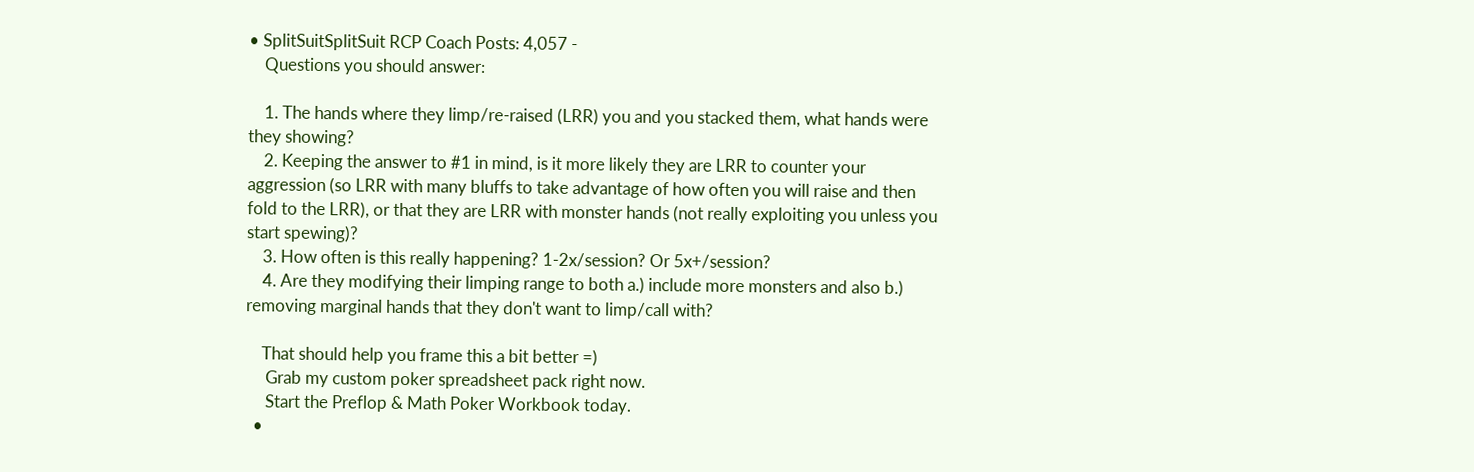• SplitSuitSplitSuit RCP Coach Posts: 4,057 -
    Questions you should answer:

    1. The hands where they limp/re-raised (LRR) you and you stacked them, what hands were they showing?
    2. Keeping the answer to #1 in mind, is it more likely they are LRR to counter your aggression (so LRR with many bluffs to take advantage of how often you will raise and then fold to the LRR), or that they are LRR with monster hands (not really exploiting you unless you start spewing)?
    3. How often is this really happening? 1-2x/session? Or 5x+/session?
    4. Are they modifying their limping range to both a.) include more monsters and also b.) removing marginal hands that they don't want to limp/call with?

    That should help you frame this a bit better =)
     Grab my custom poker spreadsheet pack right now.
     Start the Preflop & Math Poker Workbook today.
  •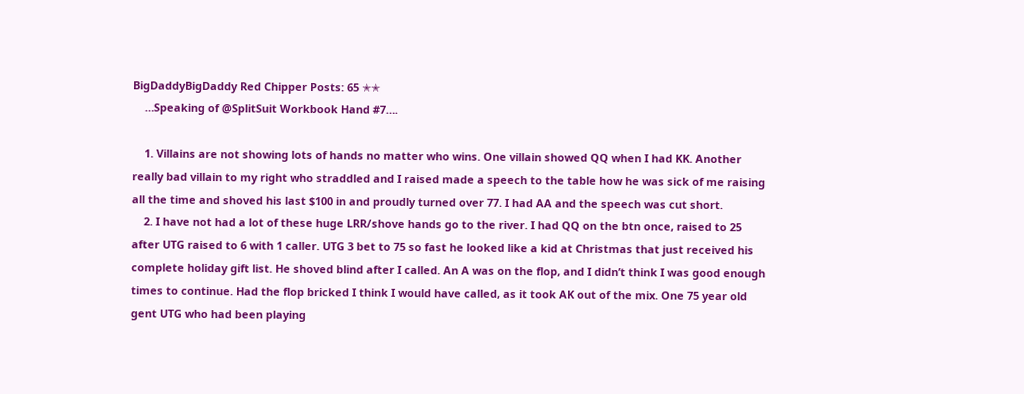BigDaddyBigDaddy Red Chipper Posts: 65 ✭✭
    …Speaking of @SplitSuit Workbook Hand #7….

    1. Villains are not showing lots of hands no matter who wins. One villain showed QQ when I had KK. Another really bad villain to my right who straddled and I raised made a speech to the table how he was sick of me raising all the time and shoved his last $100 in and proudly turned over 77. I had AA and the speech was cut short.
    2. I have not had a lot of these huge LRR/shove hands go to the river. I had QQ on the btn once, raised to 25 after UTG raised to 6 with 1 caller. UTG 3 bet to 75 so fast he looked like a kid at Christmas that just received his complete holiday gift list. He shoved blind after I called. An A was on the flop, and I didn’t think I was good enough times to continue. Had the flop bricked I think I would have called, as it took AK out of the mix. One 75 year old gent UTG who had been playing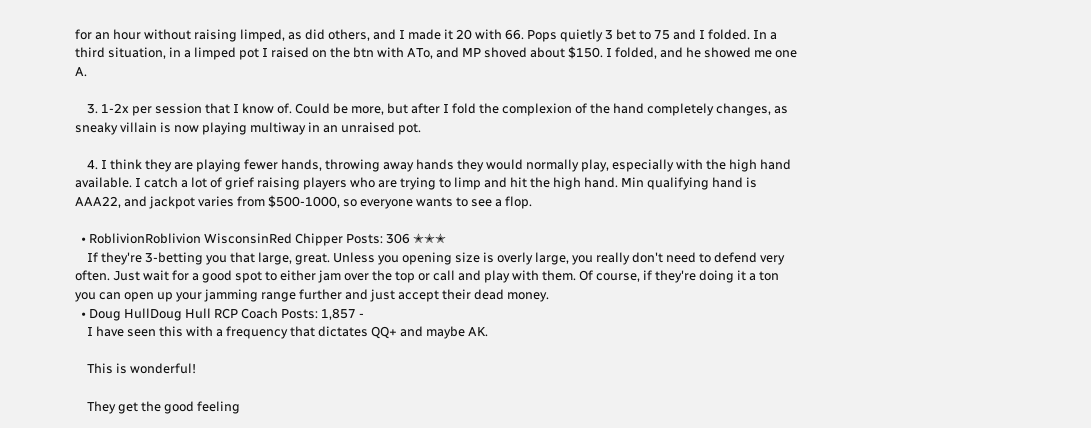for an hour without raising limped, as did others, and I made it 20 with 66. Pops quietly 3 bet to 75 and I folded. In a third situation, in a limped pot I raised on the btn with ATo, and MP shoved about $150. I folded, and he showed me one A.

    3. 1-2x per session that I know of. Could be more, but after I fold the complexion of the hand completely changes, as sneaky villain is now playing multiway in an unraised pot.

    4. I think they are playing fewer hands, throwing away hands they would normally play, especially with the high hand available. I catch a lot of grief raising players who are trying to limp and hit the high hand. Min qualifying hand is AAA22, and jackpot varies from $500-1000, so everyone wants to see a flop.

  • RoblivionRoblivion WisconsinRed Chipper Posts: 306 ✭✭✭
    If they're 3-betting you that large, great. Unless you opening size is overly large, you really don't need to defend very often. Just wait for a good spot to either jam over the top or call and play with them. Of course, if they're doing it a ton you can open up your jamming range further and just accept their dead money.
  • Doug HullDoug Hull RCP Coach Posts: 1,857 -
    I have seen this with a frequency that dictates QQ+ and maybe AK.

    This is wonderful!

    They get the good feeling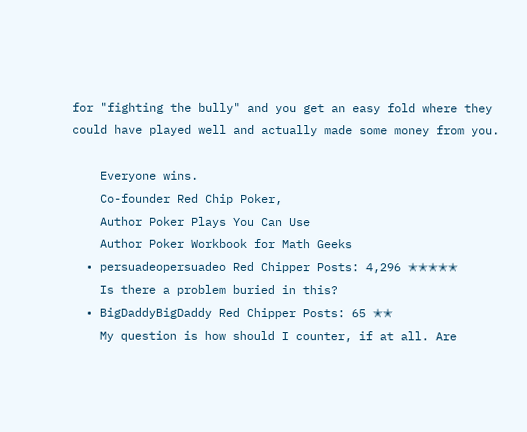for "fighting the bully" and you get an easy fold where they could have played well and actually made some money from you.

    Everyone wins.
    Co-founder Red Chip Poker,
    Author Poker Plays You Can Use
    Author Poker Workbook for Math Geeks
  • persuadeopersuadeo Red Chipper Posts: 4,296 ✭✭✭✭✭
    Is there a problem buried in this?
  • BigDaddyBigDaddy Red Chipper Posts: 65 ✭✭
    My question is how should I counter, if at all. Are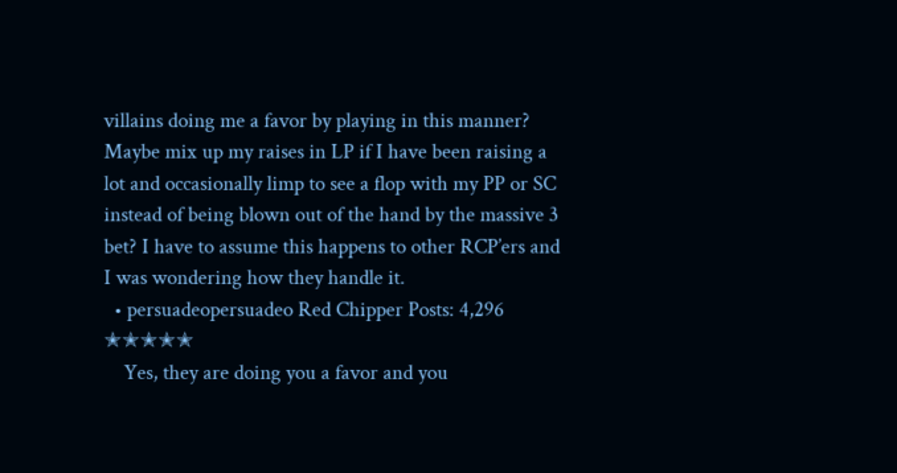villains doing me a favor by playing in this manner? Maybe mix up my raises in LP if I have been raising a lot and occasionally limp to see a flop with my PP or SC instead of being blown out of the hand by the massive 3 bet? I have to assume this happens to other RCP’ers and I was wondering how they handle it.
  • persuadeopersuadeo Red Chipper Posts: 4,296 ✭✭✭✭✭
    Yes, they are doing you a favor and you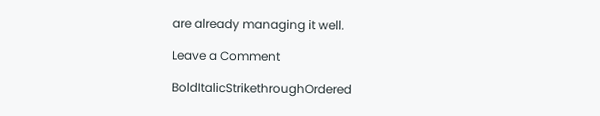are already managing it well.

Leave a Comment

BoldItalicStrikethroughOrdered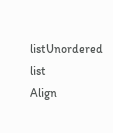listUnordered list
Align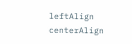leftAlign centerAlign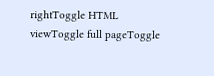rightToggle HTML viewToggle full pageToggle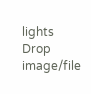lights
Drop image/file